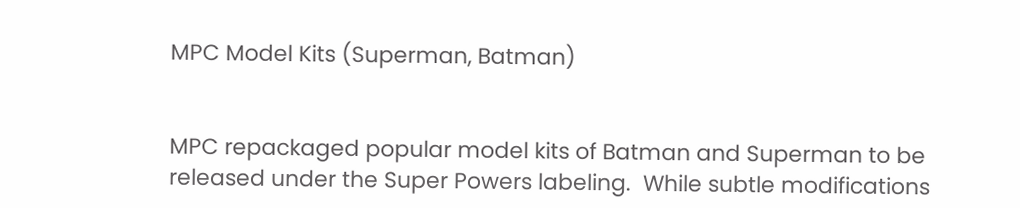MPC Model Kits (Superman, Batman)


MPC repackaged popular model kits of Batman and Superman to be released under the Super Powers labeling.  While subtle modifications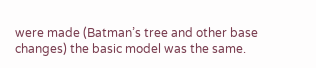were made (Batman’s tree and other base changes) the basic model was the same.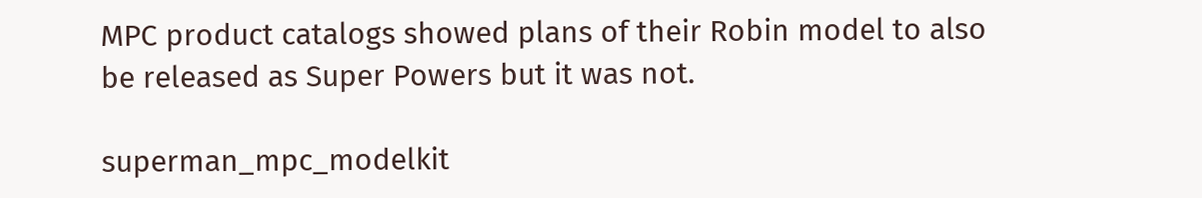MPC product catalogs showed plans of their Robin model to also be released as Super Powers but it was not.

superman_mpc_modelkit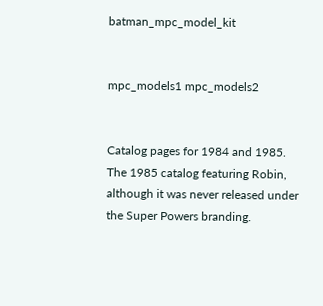batman_mpc_model_kit


mpc_models1 mpc_models2


Catalog pages for 1984 and 1985.  The 1985 catalog featuring Robin, although it was never released under the Super Powers branding.